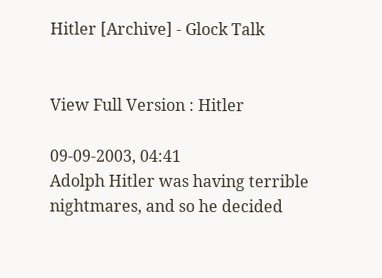Hitler [Archive] - Glock Talk


View Full Version : Hitler

09-09-2003, 04:41
Adolph Hitler was having terrible nightmares, and so he decided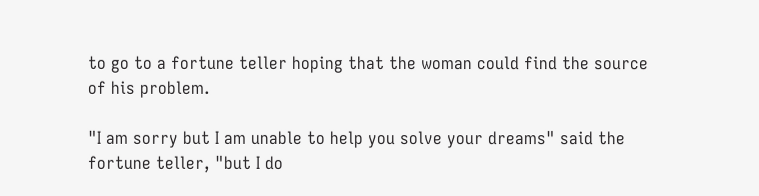to go to a fortune teller hoping that the woman could find the source of his problem.

"I am sorry but I am unable to help you solve your dreams" said the fortune teller, "but I do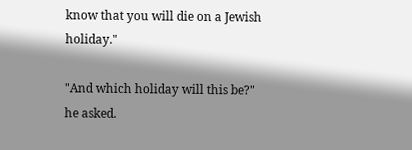know that you will die on a Jewish holiday."

"And which holiday will this be?" he asked.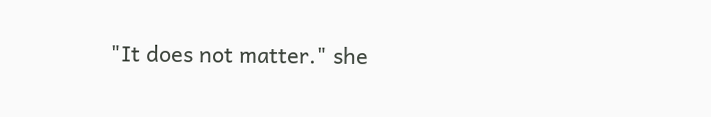"It does not matter." she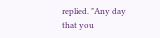replied. "Any day that you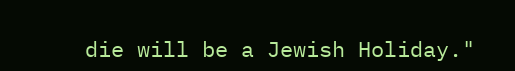die will be a Jewish Holiday."